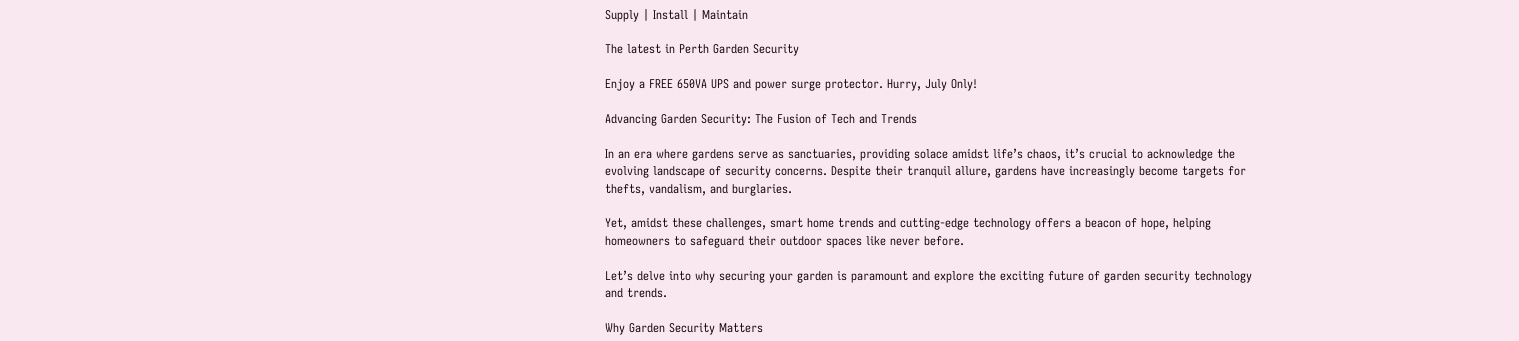Supply | Install | Maintain

The latest in Perth Garden Security

Enjoy a FREE 650VA UPS and power surge protector. Hurry, July Only!

Advancing Garden Security: The Fusion of Tech and Trends

In an era where gardens serve as sanctuaries, providing solace amidst life’s chaos, it’s crucial to acknowledge the evolving landscape of security concerns. Despite their tranquil allure, gardens have increasingly become targets for thefts, vandalism, and burglaries.

Yet, amidst these challenges, smart home trends and cutting-edge technology offers a beacon of hope, helping homeowners to safeguard their outdoor spaces like never before.

Let’s delve into why securing your garden is paramount and explore the exciting future of garden security technology and trends.

Why Garden Security Matters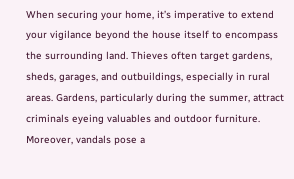When securing your home, it’s imperative to extend your vigilance beyond the house itself to encompass the surrounding land. Thieves often target gardens, sheds, garages, and outbuildings, especially in rural areas. Gardens, particularly during the summer, attract criminals eyeing valuables and outdoor furniture. Moreover, vandals pose a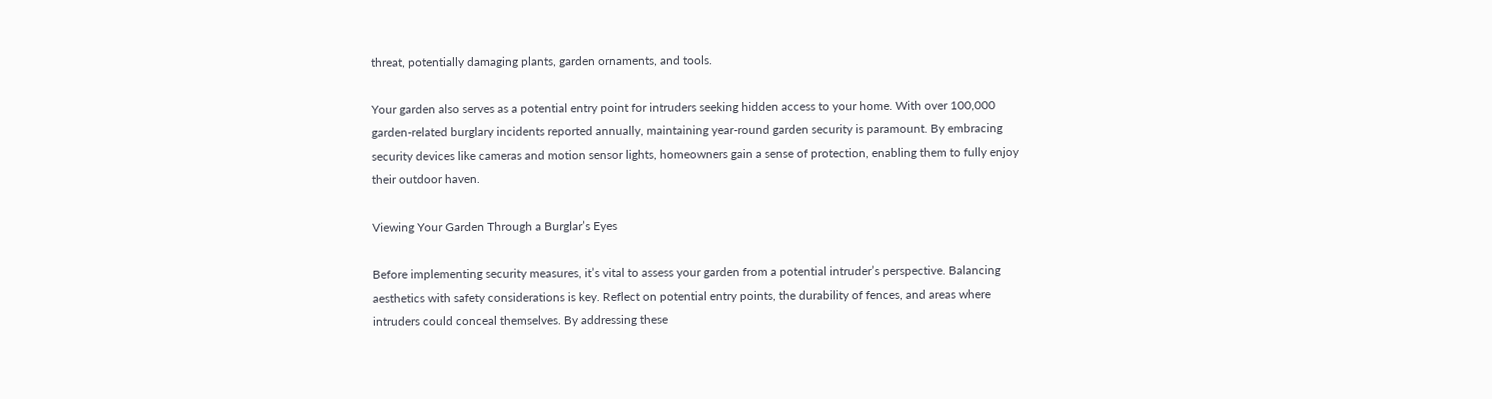threat, potentially damaging plants, garden ornaments, and tools.

Your garden also serves as a potential entry point for intruders seeking hidden access to your home. With over 100,000 garden-related burglary incidents reported annually, maintaining year-round garden security is paramount. By embracing security devices like cameras and motion sensor lights, homeowners gain a sense of protection, enabling them to fully enjoy their outdoor haven.

Viewing Your Garden Through a Burglar’s Eyes

Before implementing security measures, it’s vital to assess your garden from a potential intruder’s perspective. Balancing aesthetics with safety considerations is key. Reflect on potential entry points, the durability of fences, and areas where intruders could conceal themselves. By addressing these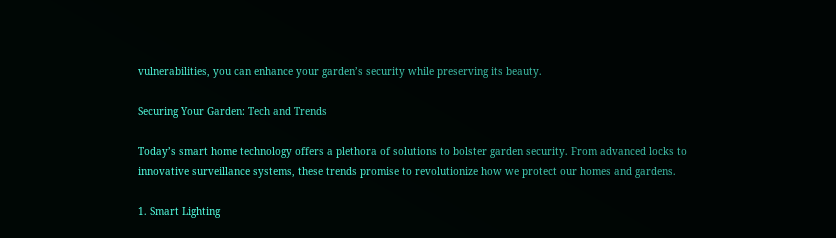vulnerabilities, you can enhance your garden’s security while preserving its beauty.

Securing Your Garden: Tech and Trends

Today’s smart home technology offers a plethora of solutions to bolster garden security. From advanced locks to innovative surveillance systems, these trends promise to revolutionize how we protect our homes and gardens.

1. Smart Lighting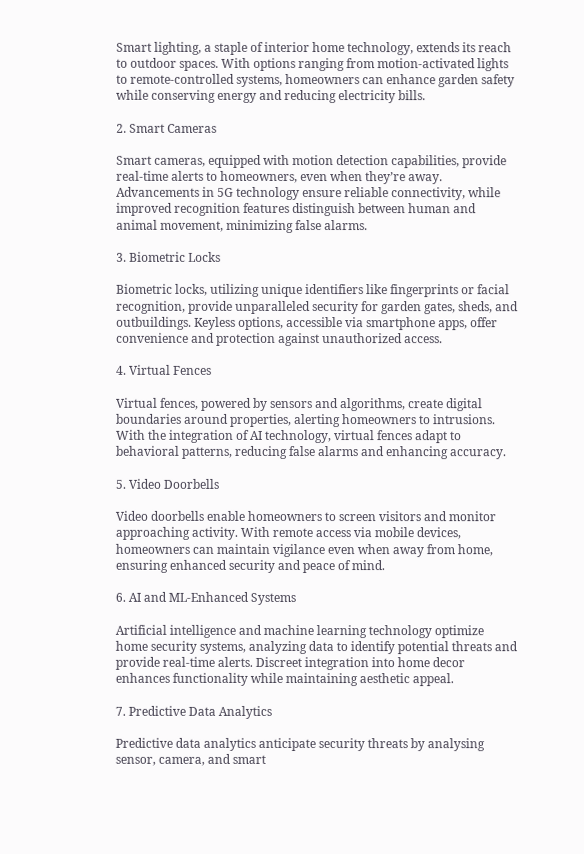Smart lighting, a staple of interior home technology, extends its reach to outdoor spaces. With options ranging from motion-activated lights to remote-controlled systems, homeowners can enhance garden safety while conserving energy and reducing electricity bills.

2. Smart Cameras

Smart cameras, equipped with motion detection capabilities, provide real-time alerts to homeowners, even when they’re away. Advancements in 5G technology ensure reliable connectivity, while improved recognition features distinguish between human and animal movement, minimizing false alarms.

3. Biometric Locks

Biometric locks, utilizing unique identifiers like fingerprints or facial recognition, provide unparalleled security for garden gates, sheds, and outbuildings. Keyless options, accessible via smartphone apps, offer convenience and protection against unauthorized access.

4. Virtual Fences

Virtual fences, powered by sensors and algorithms, create digital boundaries around properties, alerting homeowners to intrusions. With the integration of AI technology, virtual fences adapt to behavioral patterns, reducing false alarms and enhancing accuracy.

5. Video Doorbells

Video doorbells enable homeowners to screen visitors and monitor approaching activity. With remote access via mobile devices, homeowners can maintain vigilance even when away from home, ensuring enhanced security and peace of mind.

6. AI and ML-Enhanced Systems

Artificial intelligence and machine learning technology optimize home security systems, analyzing data to identify potential threats and provide real-time alerts. Discreet integration into home decor enhances functionality while maintaining aesthetic appeal.

7. Predictive Data Analytics

Predictive data analytics anticipate security threats by analysing sensor, camera, and smart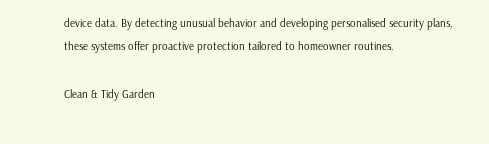device data. By detecting unusual behavior and developing personalised security plans, these systems offer proactive protection tailored to homeowner routines.

Clean & Tidy Garden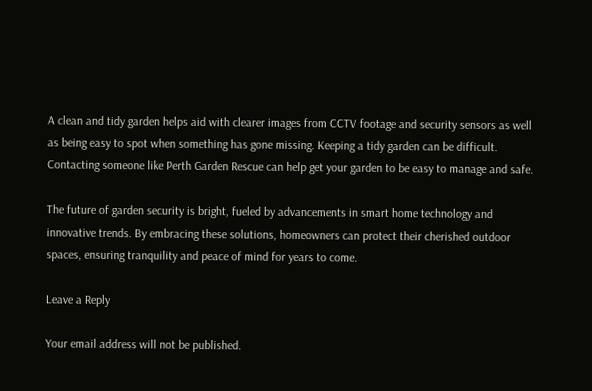A clean and tidy garden helps aid with clearer images from CCTV footage and security sensors as well as being easy to spot when something has gone missing. Keeping a tidy garden can be difficult. Contacting someone like Perth Garden Rescue can help get your garden to be easy to manage and safe.

The future of garden security is bright, fueled by advancements in smart home technology and innovative trends. By embracing these solutions, homeowners can protect their cherished outdoor spaces, ensuring tranquility and peace of mind for years to come.

Leave a Reply

Your email address will not be published.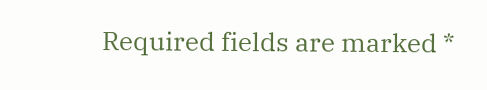Required fields are marked *